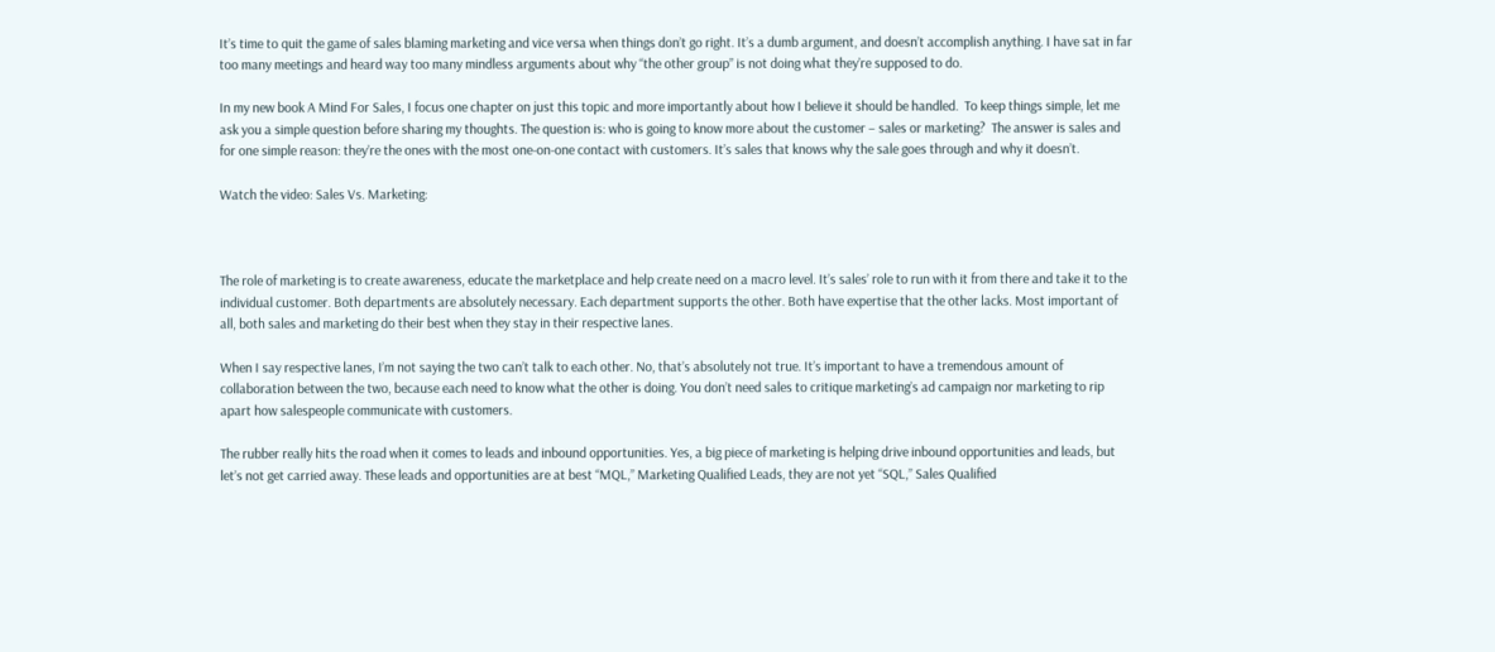It’s time to quit the game of sales blaming marketing and vice versa when things don’t go right. It’s a dumb argument, and doesn’t accomplish anything. I have sat in far too many meetings and heard way too many mindless arguments about why “the other group” is not doing what they’re supposed to do.

In my new book A Mind For Sales, I focus one chapter on just this topic and more importantly about how I believe it should be handled.  To keep things simple, let me ask you a simple question before sharing my thoughts. The question is: who is going to know more about the customer – sales or marketing?  The answer is sales and for one simple reason: they’re the ones with the most one-on-one contact with customers. It’s sales that knows why the sale goes through and why it doesn’t.

Watch the video: Sales Vs. Marketing:



The role of marketing is to create awareness, educate the marketplace and help create need on a macro level. It’s sales’ role to run with it from there and take it to the individual customer. Both departments are absolutely necessary. Each department supports the other. Both have expertise that the other lacks. Most important of all, both sales and marketing do their best when they stay in their respective lanes.

When I say respective lanes, I’m not saying the two can’t talk to each other. No, that’s absolutely not true. It’s important to have a tremendous amount of collaboration between the two, because each need to know what the other is doing. You don’t need sales to critique marketing’s ad campaign nor marketing to rip apart how salespeople communicate with customers.

The rubber really hits the road when it comes to leads and inbound opportunities. Yes, a big piece of marketing is helping drive inbound opportunities and leads, but let’s not get carried away. These leads and opportunities are at best “MQL,” Marketing Qualified Leads, they are not yet “SQL,” Sales Qualified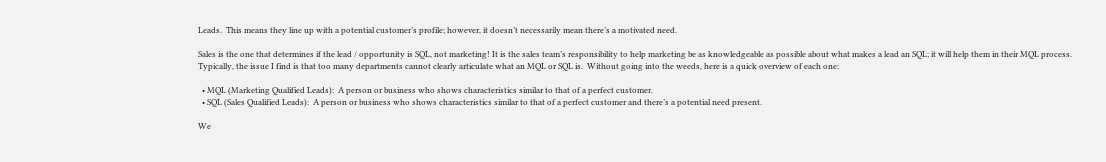Leads.  This means they line up with a potential customer’s profile; however, it doesn’t necessarily mean there’s a motivated need.

Sales is the one that determines if the lead / opportunity is SQL, not marketing! It is the sales team’s responsibility to help marketing be as knowledgeable as possible about what makes a lead an SQL; it will help them in their MQL process. Typically, the issue I find is that too many departments cannot clearly articulate what an MQL or SQL is.  Without going into the weeds, here is a quick overview of each one:

  • MQL (Marketing Qualified Leads):  A person or business who shows characteristics similar to that of a perfect customer.
  • SQL (Sales Qualified Leads):  A person or business who shows characteristics similar to that of a perfect customer and there’s a potential need present.

We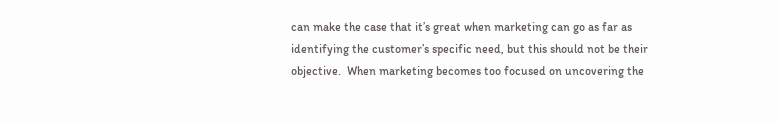can make the case that it’s great when marketing can go as far as identifying the customer’s specific need, but this should not be their objective.  When marketing becomes too focused on uncovering the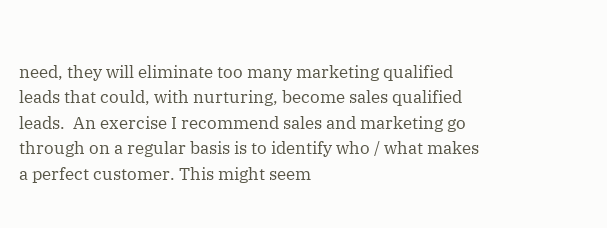need, they will eliminate too many marketing qualified leads that could, with nurturing, become sales qualified leads.  An exercise I recommend sales and marketing go through on a regular basis is to identify who / what makes a perfect customer. This might seem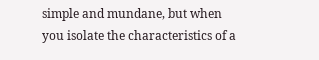simple and mundane, but when you isolate the characteristics of a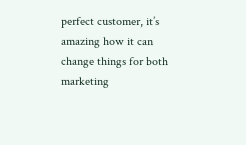perfect customer, it’s amazing how it can change things for both marketing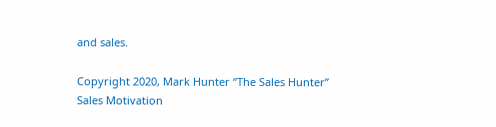and sales.

Copyright 2020, Mark Hunter “The Sales Hunter” Sales Motivation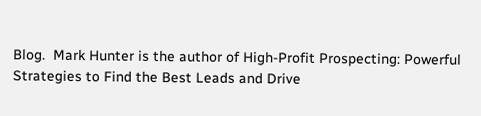Blog.  Mark Hunter is the author of High-Profit Prospecting: Powerful Strategies to Find the Best Leads and Drive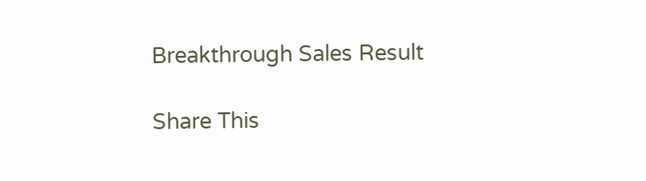Breakthrough Sales Result

Share This